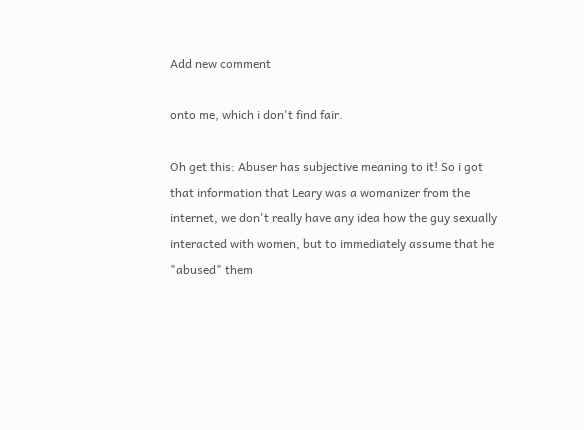Add new comment

onto me, which i don't find fair.

Oh get this: Abuser has subjective meaning to it! So i got that information that Leary was a womanizer from the internet, we don't really have any idea how the guy sexually interacted with women, but to immediately assume that he "abused" them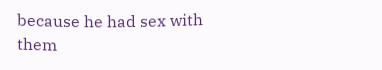because he had sex with them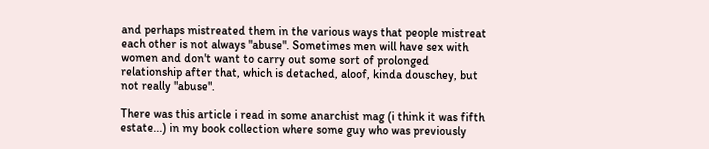and perhaps mistreated them in the various ways that people mistreat each other is not always "abuse". Sometimes men will have sex with women and don't want to carry out some sort of prolonged relationship after that, which is detached, aloof, kinda douschey, but not really "abuse".

There was this article i read in some anarchist mag (i think it was fifth estate...) in my book collection where some guy who was previously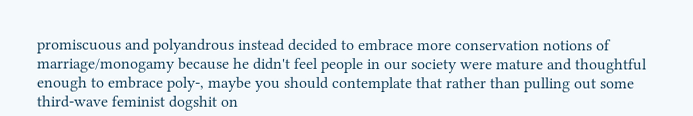promiscuous and polyandrous instead decided to embrace more conservation notions of marriage/monogamy because he didn't feel people in our society were mature and thoughtful enough to embrace poly-, maybe you should contemplate that rather than pulling out some third-wave feminist dogshit on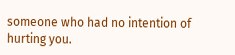someone who had no intention of hurting you.